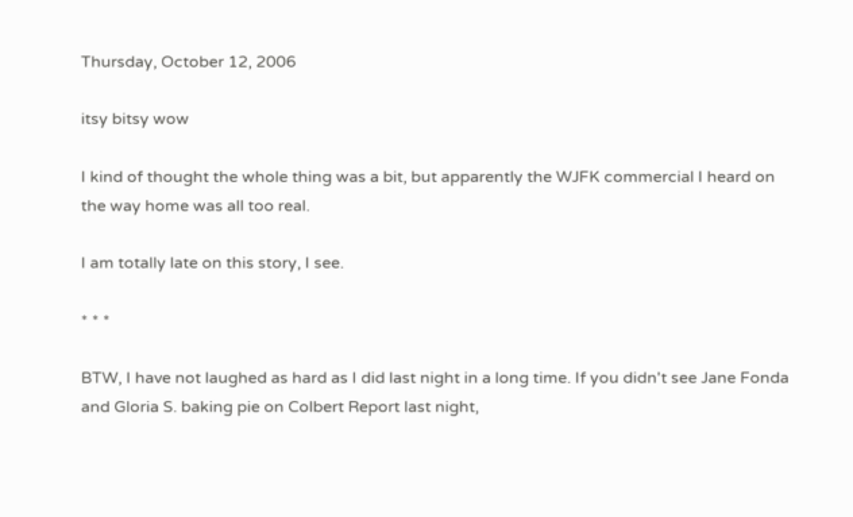Thursday, October 12, 2006

itsy bitsy wow

I kind of thought the whole thing was a bit, but apparently the WJFK commercial I heard on the way home was all too real.

I am totally late on this story, I see.

* * *

BTW, I have not laughed as hard as I did last night in a long time. If you didn't see Jane Fonda and Gloria S. baking pie on Colbert Report last night,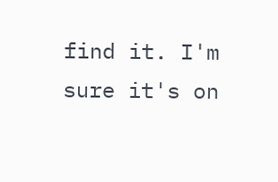find it. I'm sure it's on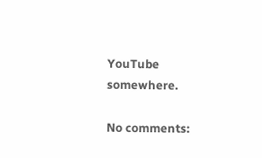YouTube somewhere.

No comments: